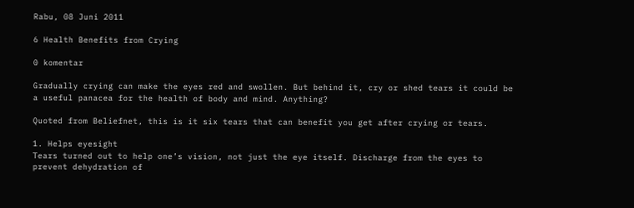Rabu, 08 Juni 2011

6 Health Benefits from Crying

0 komentar

Gradually crying can make the eyes red and swollen. But behind it, cry or shed tears it could be a useful panacea for the health of body and mind. Anything?

Quoted from Beliefnet, this is it six tears that can benefit you get after crying or tears.

1. Helps eyesight
Tears turned out to help one’s vision, not just the eye itself. Discharge from the eyes to prevent dehydration of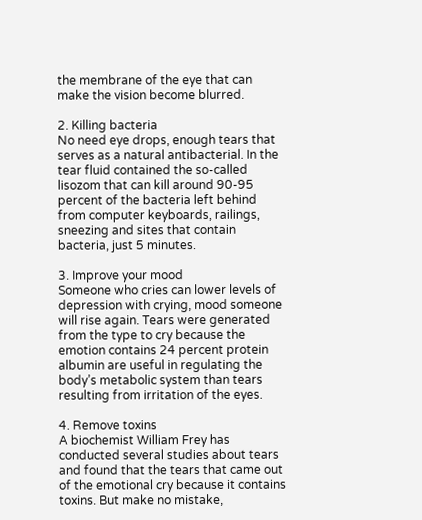the membrane of the eye that can make the vision become blurred.

2. Killing bacteria
No need eye drops, enough tears that serves as a natural antibacterial. In the tear fluid contained the so-called lisozom that can kill around 90-95 percent of the bacteria left behind from computer keyboards, railings, sneezing and sites that contain bacteria, just 5 minutes.

3. Improve your mood
Someone who cries can lower levels of depression with crying, mood someone will rise again. Tears were generated from the type to cry because the emotion contains 24 percent protein albumin are useful in regulating the body’s metabolic system than tears resulting from irritation of the eyes.

4. Remove toxins
A biochemist William Frey has conducted several studies about tears and found that the tears that came out of the emotional cry because it contains toxins. But make no mistake,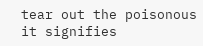tear out the poisonous it signifies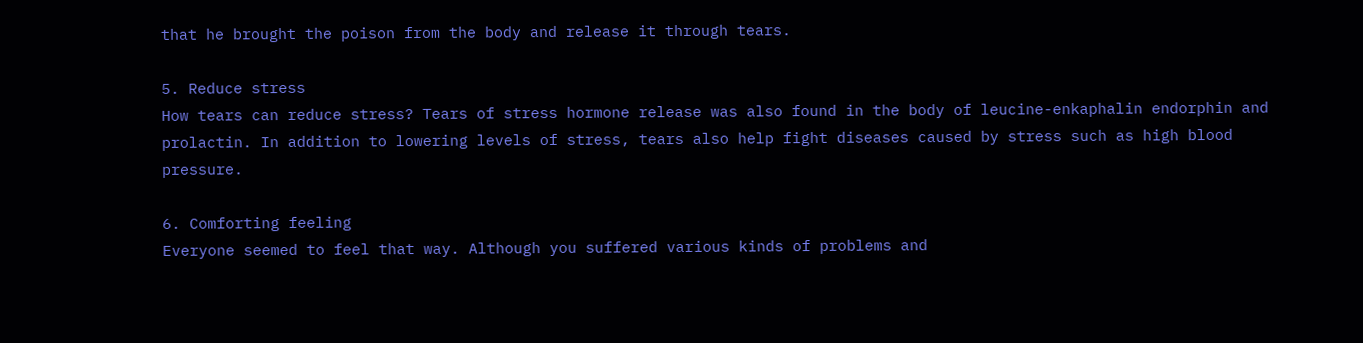that he brought the poison from the body and release it through tears.

5. Reduce stress
How tears can reduce stress? Tears of stress hormone release was also found in the body of leucine-enkaphalin endorphin and prolactin. In addition to lowering levels of stress, tears also help fight diseases caused by stress such as high blood pressure.

6. Comforting feeling
Everyone seemed to feel that way. Although you suffered various kinds of problems and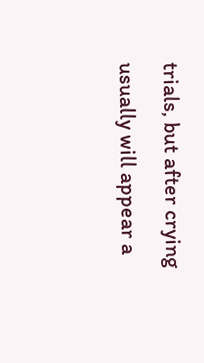trials, but after crying usually will appear a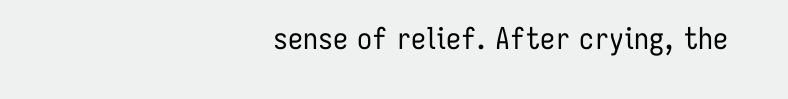sense of relief. After crying, the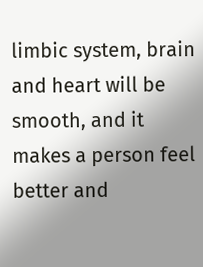limbic system, brain and heart will be smooth, and it makes a person feel better and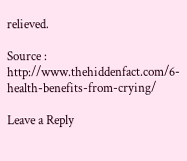relieved.

Source : http://www.thehiddenfact.com/6-health-benefits-from-crying/

Leave a Reply